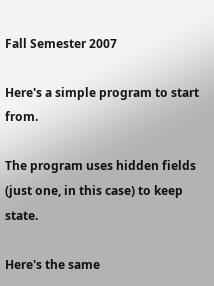Fall Semester 2007

Here's a simple program to start from.

The program uses hidden fields (just one, in this case) to keep state.

Here's the same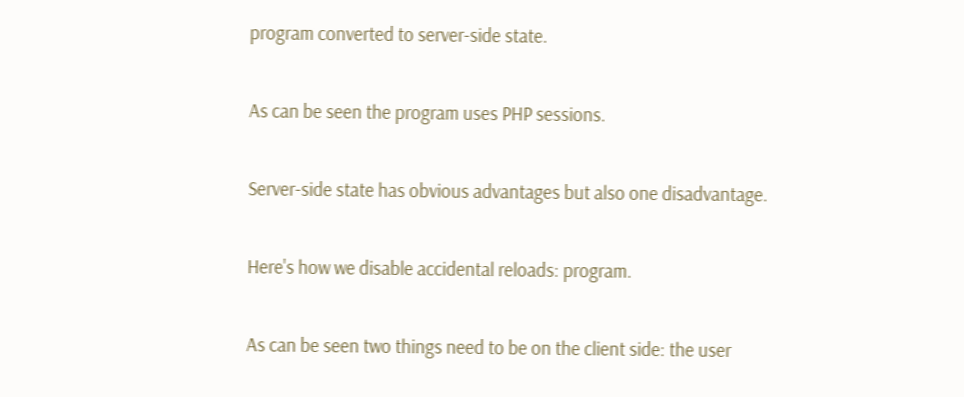program converted to server-side state.

As can be seen the program uses PHP sessions.

Server-side state has obvious advantages but also one disadvantage.

Here's how we disable accidental reloads: program.

As can be seen two things need to be on the client side: the user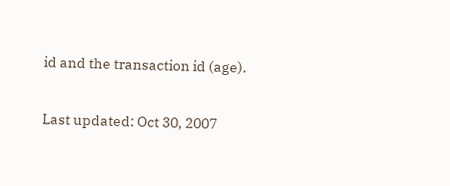id and the transaction id (age).

Last updated: Oct 30, 2007